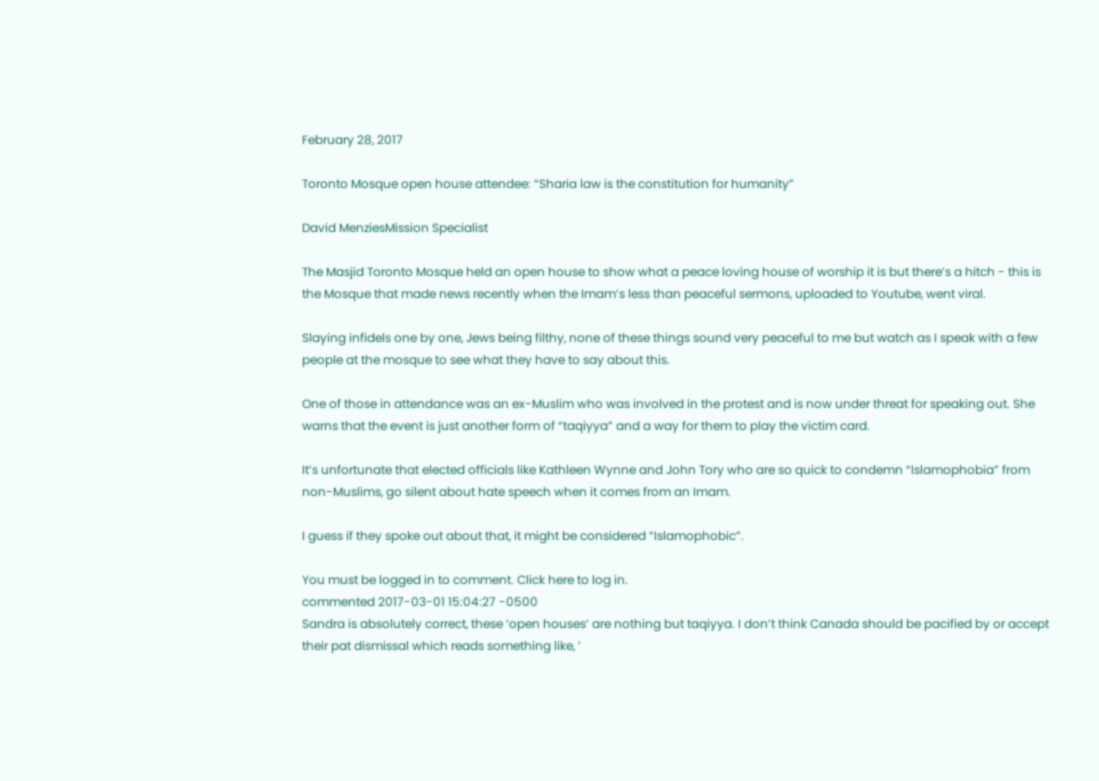February 28, 2017

Toronto Mosque open house attendee: “Sharia law is the constitution for humanity”

David MenziesMission Specialist

The Masjid Toronto Mosque held an open house to show what a peace loving house of worship it is but there’s a hitch - this is the Mosque that made news recently when the Imam’s less than peaceful sermons, uploaded to Youtube, went viral.

Slaying infidels one by one, Jews being filthy, none of these things sound very peaceful to me but watch as I speak with a few people at the mosque to see what they have to say about this.

One of those in attendance was an ex-Muslim who was involved in the protest and is now under threat for speaking out. She warns that the event is just another form of “taqiyya” and a way for them to play the victim card.

It’s unfortunate that elected officials like Kathleen Wynne and John Tory who are so quick to condemn “Islamophobia” from non-Muslims, go silent about hate speech when it comes from an Imam.

I guess if they spoke out about that, it might be considered “Islamophobic”.

You must be logged in to comment. Click here to log in.
commented 2017-03-01 15:04:27 -0500
Sandra is absolutely correct, these ‘open houses’ are nothing but taqiyya. I don’t think Canada should be pacified by or accept their pat dismissal which reads something like, ’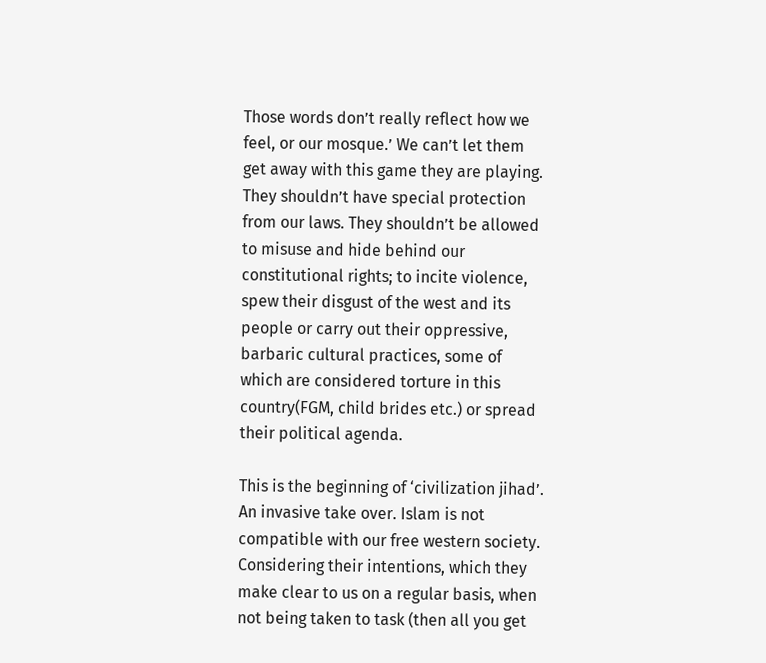Those words don’t really reflect how we feel, or our mosque.’ We can’t let them get away with this game they are playing. They shouldn’t have special protection from our laws. They shouldn’t be allowed to misuse and hide behind our constitutional rights; to incite violence, spew their disgust of the west and its people or carry out their oppressive, barbaric cultural practices, some of which are considered torture in this country(FGM, child brides etc.) or spread their political agenda.

This is the beginning of ‘civilization jihad’. An invasive take over. Islam is not compatible with our free western society. Considering their intentions, which they make clear to us on a regular basis, when not being taken to task (then all you get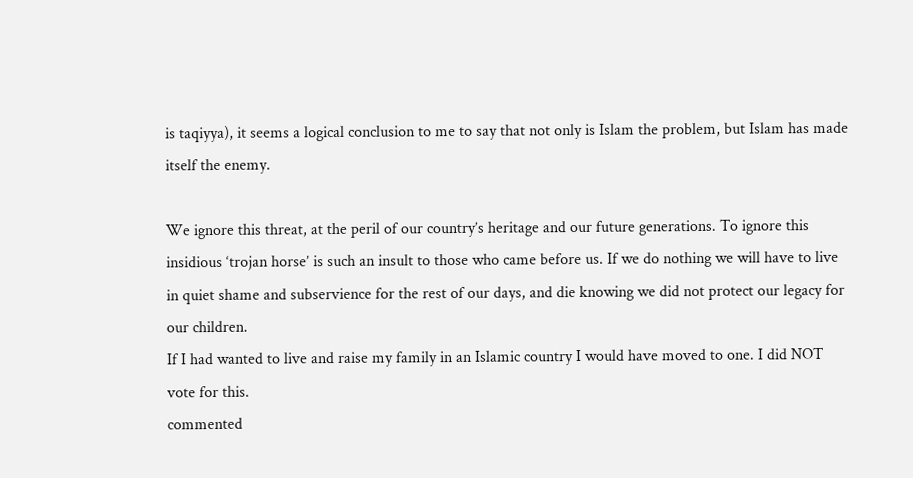is taqiyya), it seems a logical conclusion to me to say that not only is Islam the problem, but Islam has made itself the enemy.

We ignore this threat, at the peril of our country’s heritage and our future generations. To ignore this insidious ‘trojan horse’ is such an insult to those who came before us. If we do nothing we will have to live in quiet shame and subservience for the rest of our days, and die knowing we did not protect our legacy for our children.
If I had wanted to live and raise my family in an Islamic country I would have moved to one. I did NOT vote for this.
commented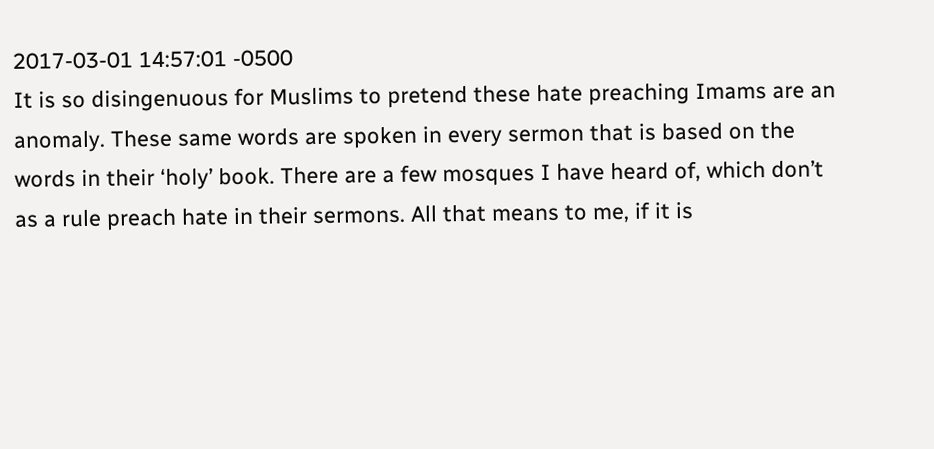2017-03-01 14:57:01 -0500
It is so disingenuous for Muslims to pretend these hate preaching Imams are an anomaly. These same words are spoken in every sermon that is based on the words in their ‘holy’ book. There are a few mosques I have heard of, which don’t as a rule preach hate in their sermons. All that means to me, if it is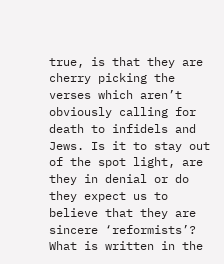true, is that they are cherry picking the verses which aren’t obviously calling for death to infidels and Jews. Is it to stay out of the spot light, are they in denial or do they expect us to believe that they are sincere ‘reformists’? What is written in the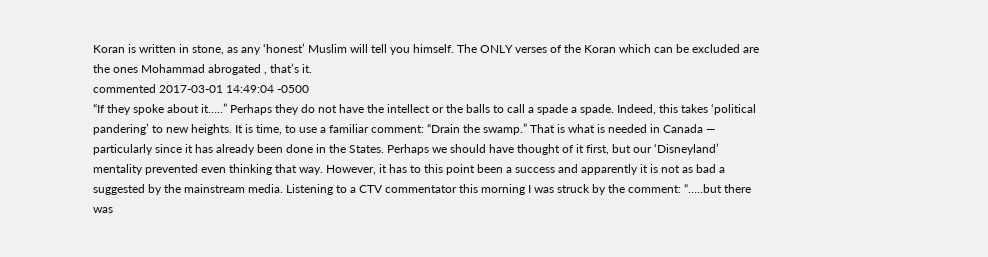Koran is written in stone, as any ‘honest’ Muslim will tell you himself. The ONLY verses of the Koran which can be excluded are the ones Mohammad abrogated , that’s it.
commented 2017-03-01 14:49:04 -0500
“If they spoke about it…..” Perhaps they do not have the intellect or the balls to call a spade a spade. Indeed, this takes ‘political pandering’ to new heights. It is time, to use a familiar comment: “Drain the swamp.” That is what is needed in Canada — particularly since it has already been done in the States. Perhaps we should have thought of it first, but our ‘Disneyland’ mentality prevented even thinking that way. However, it has to this point been a success and apparently it is not as bad a suggested by the mainstream media. Listening to a CTV commentator this morning I was struck by the comment: “…..but there was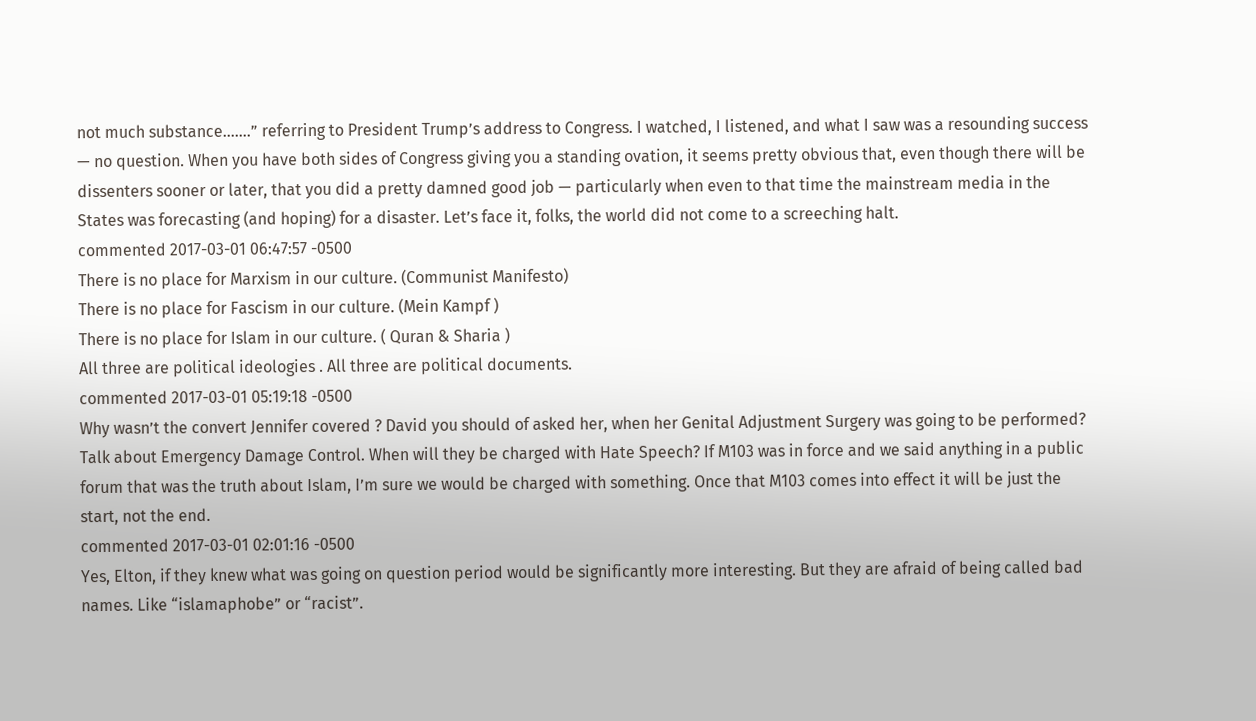not much substance…….” referring to President Trump’s address to Congress. I watched, I listened, and what I saw was a resounding success — no question. When you have both sides of Congress giving you a standing ovation, it seems pretty obvious that, even though there will be dissenters sooner or later, that you did a pretty damned good job — particularly when even to that time the mainstream media in the States was forecasting (and hoping) for a disaster. Let’s face it, folks, the world did not come to a screeching halt.
commented 2017-03-01 06:47:57 -0500
There is no place for Marxism in our culture. (Communist Manifesto)
There is no place for Fascism in our culture. (Mein Kampf )
There is no place for Islam in our culture. ( Quran & Sharia )
All three are political ideologies . All three are political documents.
commented 2017-03-01 05:19:18 -0500
Why wasn’t the convert Jennifer covered ? David you should of asked her, when her Genital Adjustment Surgery was going to be performed? Talk about Emergency Damage Control. When will they be charged with Hate Speech? If M103 was in force and we said anything in a public forum that was the truth about Islam, I’m sure we would be charged with something. Once that M103 comes into effect it will be just the start, not the end.
commented 2017-03-01 02:01:16 -0500
Yes, Elton, if they knew what was going on question period would be significantly more interesting. But they are afraid of being called bad names. Like “islamaphobe” or “racist”.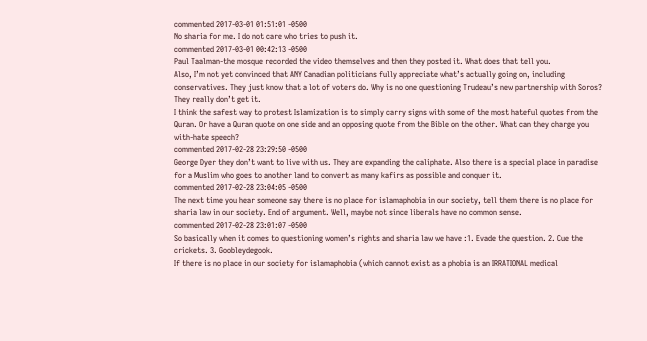commented 2017-03-01 01:51:01 -0500
No sharia for me. I do not care who tries to push it.
commented 2017-03-01 00:42:13 -0500
Paul Taalman-the mosque recorded the video themselves and then they posted it. What does that tell you.
Also, I’m not yet convinced that ANY Canadian politicians fully appreciate what’s actually going on, including conservatives. They just know that a lot of voters do. Why is no one questioning Trudeau’s new partnership with Soros? They really don’t get it.
I think the safest way to protest Islamization is to simply carry signs with some of the most hateful quotes from the Quran. Or have a Quran quote on one side and an opposing quote from the Bible on the other. What can they charge you with-hate speech?
commented 2017-02-28 23:29:50 -0500
George Dyer they don’t want to live with us. They are expanding the caliphate. Also there is a special place in paradise for a Muslim who goes to another land to convert as many kafirs as possible and conquer it.
commented 2017-02-28 23:04:05 -0500
The next time you hear someone say there is no place for islamaphobia in our society, tell them there is no place for sharia law in our society. End of argument. Well, maybe not since liberals have no common sense.
commented 2017-02-28 23:01:07 -0500
So basically when it comes to questioning women’s rights and sharia law we have :1. Evade the question. 2. Cue the crickets. 3. Goobleydegook.
If there is no place in our society for islamaphobia (which cannot exist as a phobia is an IRRATIONAL medical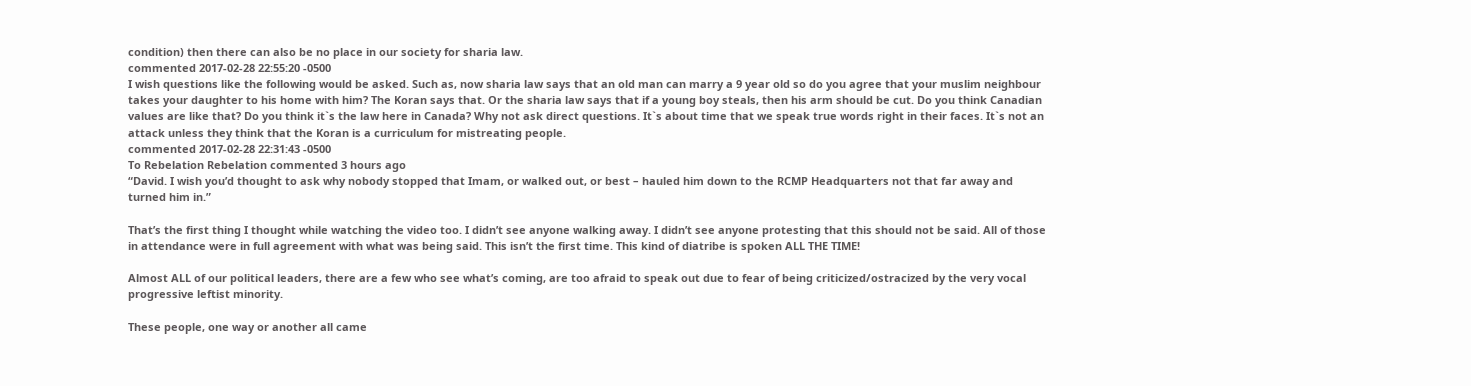condition) then there can also be no place in our society for sharia law.
commented 2017-02-28 22:55:20 -0500
I wish questions like the following would be asked. Such as, now sharia law says that an old man can marry a 9 year old so do you agree that your muslim neighbour takes your daughter to his home with him? The Koran says that. Or the sharia law says that if a young boy steals, then his arm should be cut. Do you think Canadian values are like that? Do you think it`s the law here in Canada? Why not ask direct questions. It`s about time that we speak true words right in their faces. It`s not an attack unless they think that the Koran is a curriculum for mistreating people.
commented 2017-02-28 22:31:43 -0500
To Rebelation Rebelation commented 3 hours ago
“David. I wish you’d thought to ask why nobody stopped that Imam, or walked out, or best – hauled him down to the RCMP Headquarters not that far away and turned him in.”

That’s the first thing I thought while watching the video too. I didn’t see anyone walking away. I didn’t see anyone protesting that this should not be said. All of those in attendance were in full agreement with what was being said. This isn’t the first time. This kind of diatribe is spoken ALL THE TIME!

Almost ALL of our political leaders, there are a few who see what’s coming, are too afraid to speak out due to fear of being criticized/ostracized by the very vocal progressive leftist minority.

These people, one way or another all came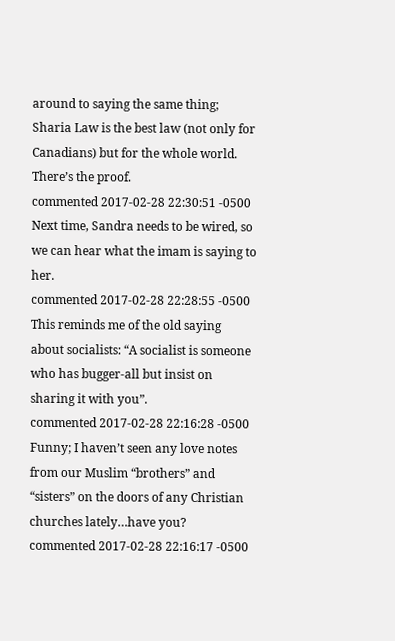around to saying the same thing; Sharia Law is the best law (not only for Canadians) but for the whole world. There’s the proof.
commented 2017-02-28 22:30:51 -0500
Next time, Sandra needs to be wired, so we can hear what the imam is saying to her.
commented 2017-02-28 22:28:55 -0500
This reminds me of the old saying about socialists: “A socialist is someone who has bugger-all but insist on sharing it with you”.
commented 2017-02-28 22:16:28 -0500
Funny; I haven’t seen any love notes from our Muslim “brothers” and “sisters” on the doors of any Christian churches lately…have you?
commented 2017-02-28 22:16:17 -0500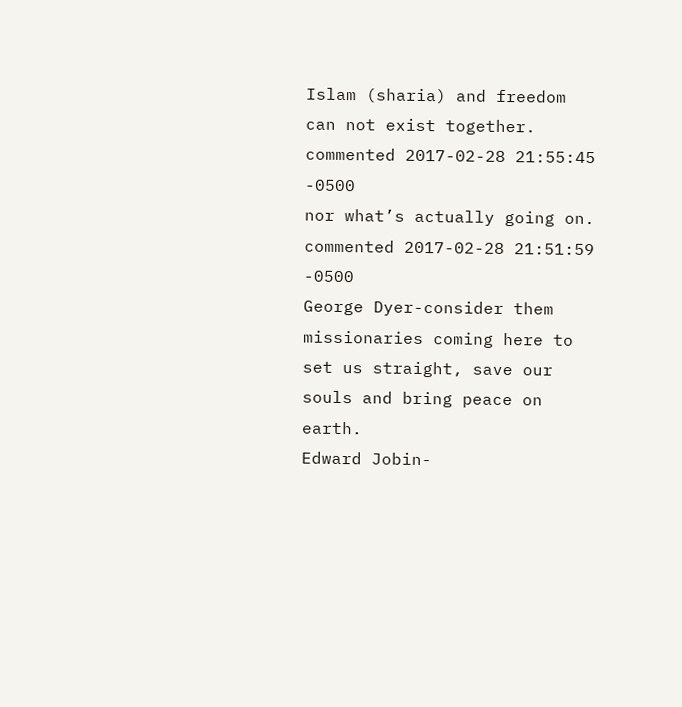Islam (sharia) and freedom can not exist together.
commented 2017-02-28 21:55:45 -0500
nor what’s actually going on.
commented 2017-02-28 21:51:59 -0500
George Dyer-consider them missionaries coming here to set us straight, save our souls and bring peace on earth.
Edward Jobin-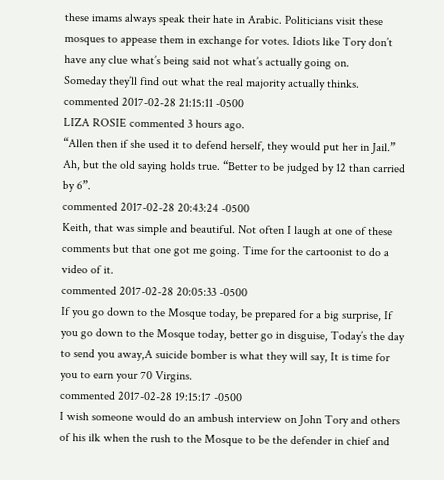these imams always speak their hate in Arabic. Politicians visit these mosques to appease them in exchange for votes. Idiots like Tory don’t have any clue what’s being said not what’s actually going on.
Someday they’ll find out what the real majority actually thinks.
commented 2017-02-28 21:15:11 -0500
LIZA ROSIE commented 3 hours ago.
“Allen then if she used it to defend herself, they would put her in Jail.”
Ah, but the old saying holds true. “Better to be judged by 12 than carried by 6”.
commented 2017-02-28 20:43:24 -0500
Keith, that was simple and beautiful. Not often I laugh at one of these comments but that one got me going. Time for the cartoonist to do a video of it.
commented 2017-02-28 20:05:33 -0500
If you go down to the Mosque today, be prepared for a big surprise, If you go down to the Mosque today, better go in disguise, Today’s the day to send you away,A suicide bomber is what they will say, It is time for you to earn your 70 Virgins.
commented 2017-02-28 19:15:17 -0500
I wish someone would do an ambush interview on John Tory and others of his ilk when the rush to the Mosque to be the defender in chief and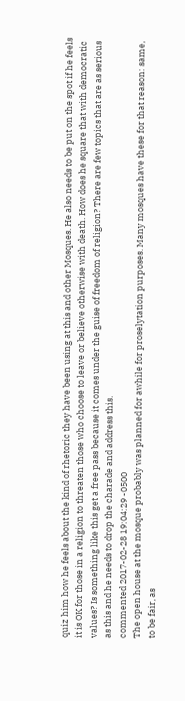quiz him how he feels about the kind of rhetoric they have been using at this and other Mosques. He also needs to be put on the spot if he feels it is OK for those in a religion to threaten those who choose to leave or believe otherwise with death. How does he square that with democratic values? Is something like this get a free pass because it comes under the guise of freedom of religion? There are few topics that are as serious as this and he needs to drop the charade and address this.
commented 2017-02-28 19:04:29 -0500
The open house at the mosque probably was planned for awhile for proselytation purposes. Many mosques have these for that reason: same, to be fair, as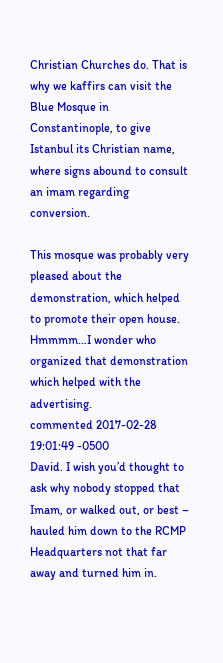Christian Churches do. That is why we kaffirs can visit the Blue Mosque in Constantinople, to give Istanbul its Christian name, where signs abound to consult an imam regarding conversion.

This mosque was probably very pleased about the demonstration, which helped to promote their open house. Hmmmm…I wonder who organized that demonstration which helped with the advertising.
commented 2017-02-28 19:01:49 -0500
David. I wish you’d thought to ask why nobody stopped that Imam, or walked out, or best – hauled him down to the RCMP Headquarters not that far away and turned him in.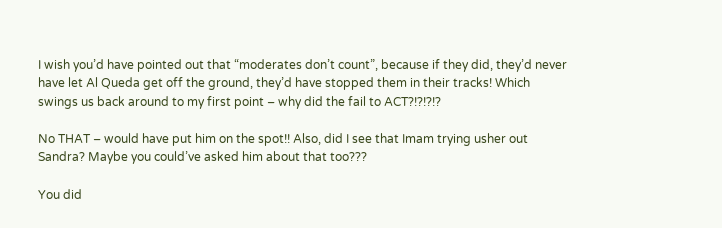I wish you’d have pointed out that “moderates don’t count”, because if they did, they’d never have let Al Queda get off the ground, they’d have stopped them in their tracks! Which swings us back around to my first point – why did the fail to ACT?!?!?!?

No THAT – would have put him on the spot!! Also, did I see that Imam trying usher out Sandra? Maybe you could’ve asked him about that too???

You did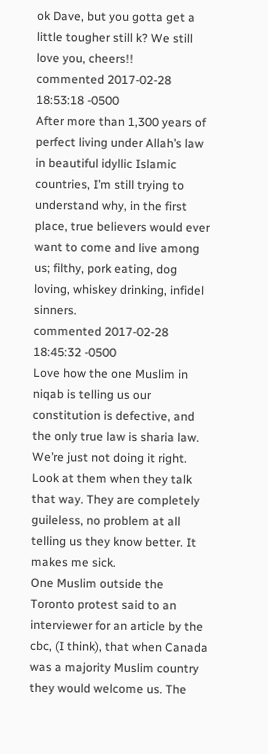ok Dave, but you gotta get a little tougher still k? We still love you, cheers!!
commented 2017-02-28 18:53:18 -0500
After more than 1,300 years of perfect living under Allah’s law in beautiful idyllic Islamic countries, I’m still trying to understand why, in the first place, true believers would ever want to come and live among us; filthy, pork eating, dog loving, whiskey drinking, infidel sinners.
commented 2017-02-28 18:45:32 -0500
Love how the one Muslim in niqab is telling us our constitution is defective, and the only true law is sharia law. We’re just not doing it right. Look at them when they talk that way. They are completely guileless, no problem at all telling us they know better. It makes me sick.
One Muslim outside the Toronto protest said to an interviewer for an article by the cbc, (I think), that when Canada was a majority Muslim country they would welcome us. The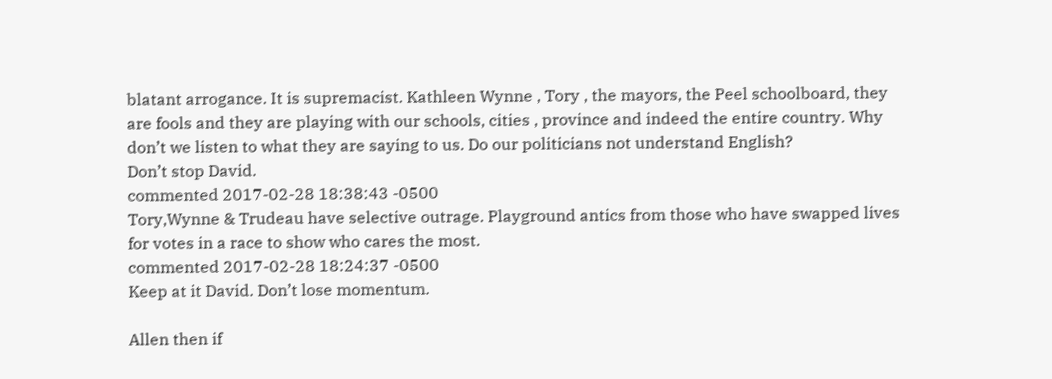blatant arrogance. It is supremacist. Kathleen Wynne , Tory , the mayors, the Peel schoolboard, they are fools and they are playing with our schools, cities , province and indeed the entire country. Why don’t we listen to what they are saying to us. Do our politicians not understand English?
Don’t stop David.
commented 2017-02-28 18:38:43 -0500
Tory,Wynne & Trudeau have selective outrage. Playground antics from those who have swapped lives for votes in a race to show who cares the most.
commented 2017-02-28 18:24:37 -0500
Keep at it David. Don’t lose momentum.

Allen then if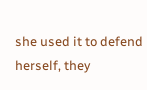she used it to defend herself, they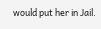would put her in Jail.